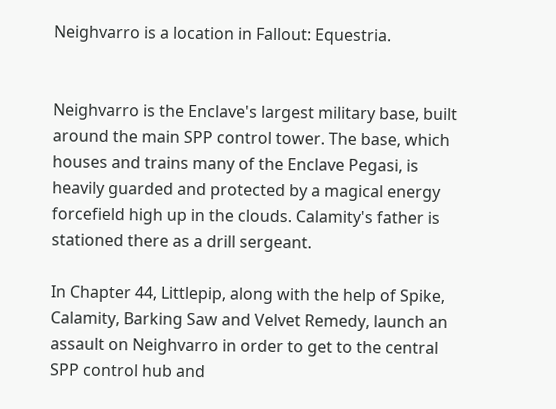Neighvarro is a location in Fallout: Equestria.


Neighvarro is the Enclave's largest military base, built around the main SPP control tower. The base, which houses and trains many of the Enclave Pegasi, is heavily guarded and protected by a magical energy forcefield high up in the clouds. Calamity's father is stationed there as a drill sergeant.

In Chapter 44, Littlepip, along with the help of Spike, Calamity, Barking Saw and Velvet Remedy, launch an assault on Neighvarro in order to get to the central SPP control hub and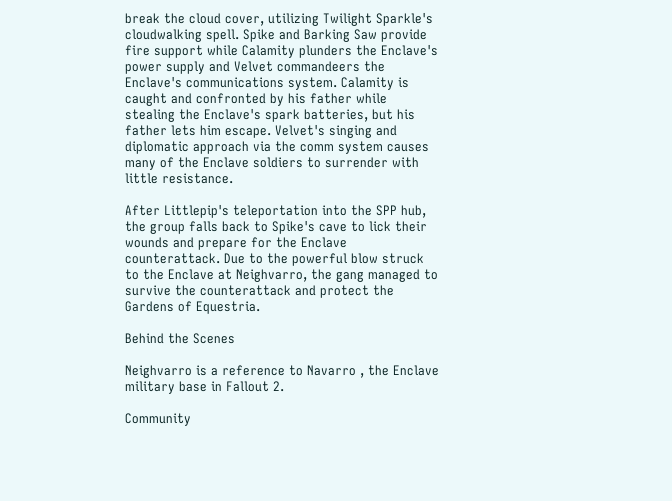break the cloud cover, utilizing Twilight Sparkle's cloudwalking spell. Spike and Barking Saw provide fire support while Calamity plunders the Enclave's power supply and Velvet commandeers the Enclave's communications system. Calamity is caught and confronted by his father while stealing the Enclave's spark batteries, but his father lets him escape. Velvet's singing and diplomatic approach via the comm system causes many of the Enclave soldiers to surrender with little resistance.

After Littlepip's teleportation into the SPP hub, the group falls back to Spike's cave to lick their wounds and prepare for the Enclave counterattack. Due to the powerful blow struck to the Enclave at Neighvarro, the gang managed to survive the counterattack and protect the Gardens of Equestria.

Behind the Scenes

Neighvarro is a reference to Navarro , the Enclave military base in Fallout 2.

Community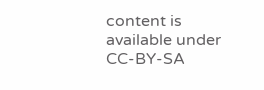content is available under CC-BY-SA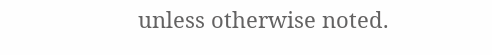unless otherwise noted.